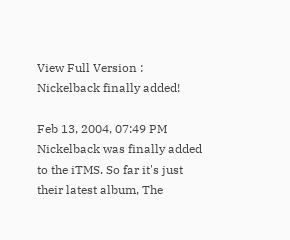View Full Version : Nickelback finally added!

Feb 13, 2004, 07:49 PM
Nickelback was finally added to the iTMS. So far it's just their latest album, The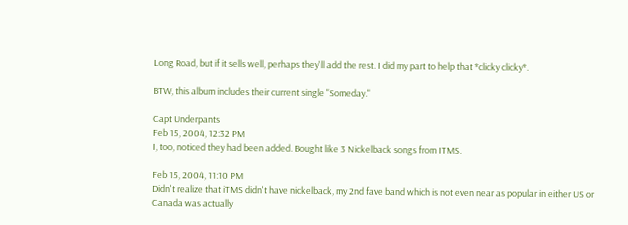Long Road, but if it sells well, perhaps they'll add the rest. I did my part to help that *clicky clicky*.

BTW, this album includes their current single "Someday."

Capt Underpants
Feb 15, 2004, 12:32 PM
I, too, noticed they had been added. Bought like 3 Nickelback songs from ITMS.

Feb 15, 2004, 11:10 PM
Didn't realize that iTMS didn't have nickelback, my 2nd fave band which is not even near as popular in either US or Canada was actually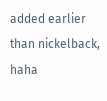added earlier than nickelback, haha